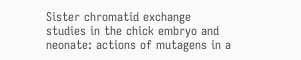Sister chromatid exchange studies in the chick embryo and neonate: actions of mutagens in a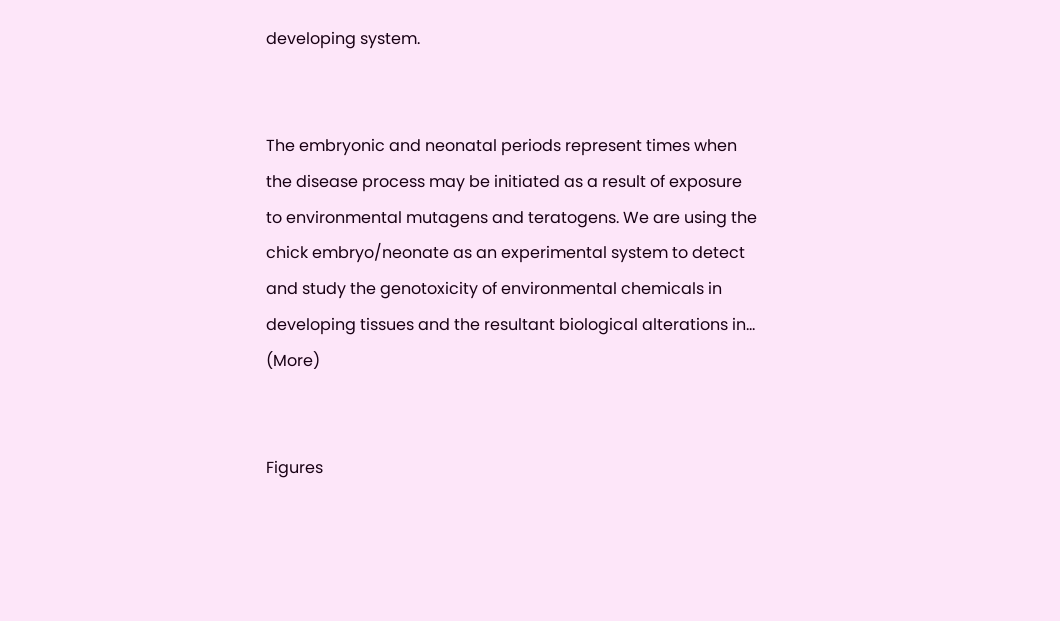developing system.


The embryonic and neonatal periods represent times when the disease process may be initiated as a result of exposure to environmental mutagens and teratogens. We are using the chick embryo/neonate as an experimental system to detect and study the genotoxicity of environmental chemicals in developing tissues and the resultant biological alterations in… (More)


Figures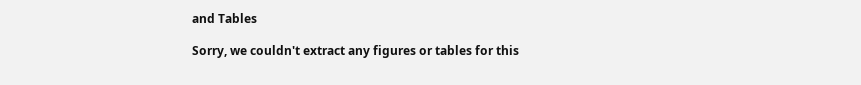and Tables

Sorry, we couldn't extract any figures or tables for this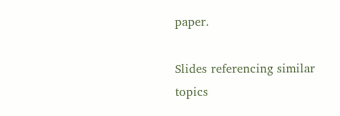paper.

Slides referencing similar topics